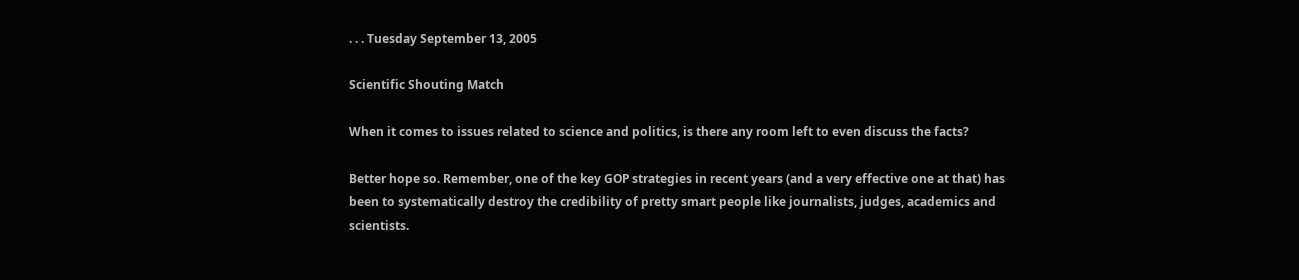. . . Tuesday September 13, 2005

Scientific Shouting Match

When it comes to issues related to science and politics, is there any room left to even discuss the facts?

Better hope so. Remember, one of the key GOP strategies in recent years (and a very effective one at that) has been to systematically destroy the credibility of pretty smart people like journalists, judges, academics and scientists.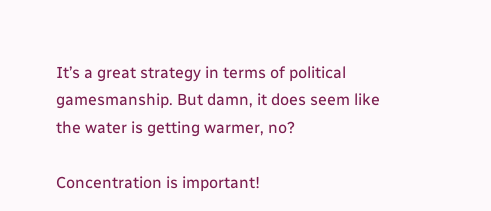It’s a great strategy in terms of political gamesmanship. But damn, it does seem like the water is getting warmer, no?

Concentration is important!